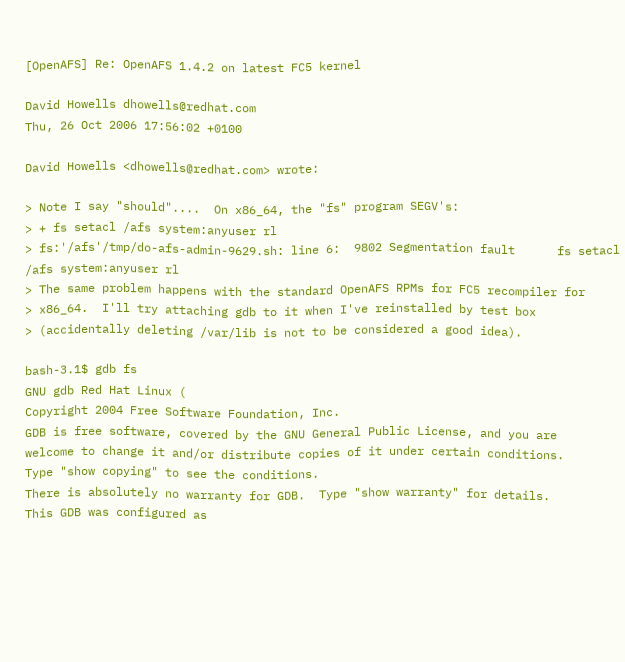[OpenAFS] Re: OpenAFS 1.4.2 on latest FC5 kernel

David Howells dhowells@redhat.com
Thu, 26 Oct 2006 17:56:02 +0100

David Howells <dhowells@redhat.com> wrote:

> Note I say "should"....  On x86_64, the "fs" program SEGV's:
> + fs setacl /afs system:anyuser rl
> fs:'/afs'/tmp/do-afs-admin-9629.sh: line 6:  9802 Segmentation fault      fs setacl /afs system:anyuser rl
> The same problem happens with the standard OpenAFS RPMs for FC5 recompiler for
> x86_64.  I'll try attaching gdb to it when I've reinstalled by test box
> (accidentally deleting /var/lib is not to be considered a good idea).

bash-3.1$ gdb fs
GNU gdb Red Hat Linux (
Copyright 2004 Free Software Foundation, Inc.
GDB is free software, covered by the GNU General Public License, and you are
welcome to change it and/or distribute copies of it under certain conditions.
Type "show copying" to see the conditions.
There is absolutely no warranty for GDB.  Type "show warranty" for details.
This GDB was configured as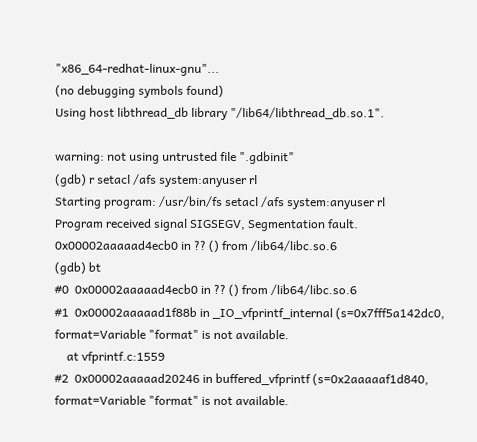"x86_64-redhat-linux-gnu"...
(no debugging symbols found)
Using host libthread_db library "/lib64/libthread_db.so.1".

warning: not using untrusted file ".gdbinit"
(gdb) r setacl /afs system:anyuser rl
Starting program: /usr/bin/fs setacl /afs system:anyuser rl
Program received signal SIGSEGV, Segmentation fault.
0x00002aaaaad4ecb0 in ?? () from /lib64/libc.so.6
(gdb) bt
#0  0x00002aaaaad4ecb0 in ?? () from /lib64/libc.so.6
#1  0x00002aaaaad1f88b in _IO_vfprintf_internal (s=0x7fff5a142dc0, format=Variable "format" is not available.
    at vfprintf.c:1559
#2  0x00002aaaaad20246 in buffered_vfprintf (s=0x2aaaaaf1d840, format=Variable "format" is not available.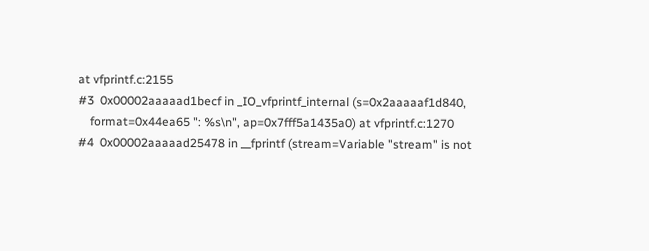at vfprintf.c:2155
#3  0x00002aaaaad1becf in _IO_vfprintf_internal (s=0x2aaaaaf1d840,
    format=0x44ea65 ": %s\n", ap=0x7fff5a1435a0) at vfprintf.c:1270
#4  0x00002aaaaad25478 in __fprintf (stream=Variable "stream" is not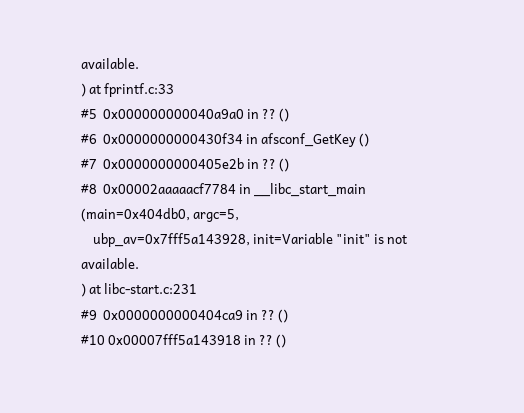available.
) at fprintf.c:33
#5  0x000000000040a9a0 in ?? ()
#6  0x0000000000430f34 in afsconf_GetKey ()
#7  0x0000000000405e2b in ?? ()
#8  0x00002aaaaacf7784 in __libc_start_main (main=0x404db0, argc=5,
    ubp_av=0x7fff5a143928, init=Variable "init" is not available.
) at libc-start.c:231
#9  0x0000000000404ca9 in ?? ()
#10 0x00007fff5a143918 in ?? ()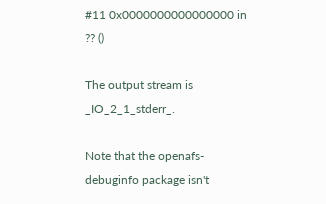#11 0x0000000000000000 in ?? ()

The output stream is _IO_2_1_stderr_.

Note that the openafs-debuginfo package isn't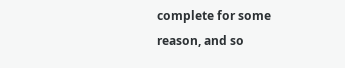complete for some reason, and so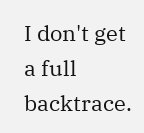I don't get a full backtrace.